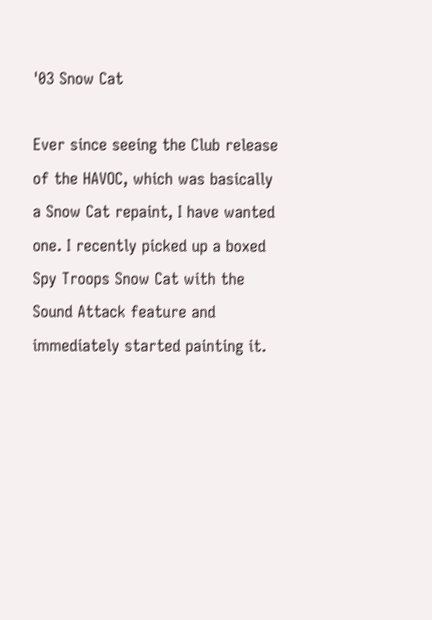'03 Snow Cat

Ever since seeing the Club release of the HAVOC, which was basically a Snow Cat repaint, I have wanted one. I recently picked up a boxed Spy Troops Snow Cat with the Sound Attack feature and immediately started painting it.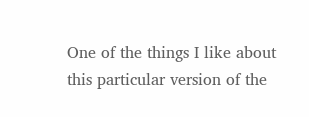One of the things I like about this particular version of the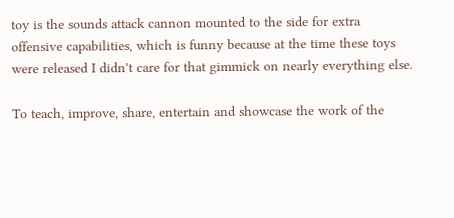toy is the sounds attack cannon mounted to the side for extra offensive capabilities, which is funny because at the time these toys were released I didn't care for that gimmick on nearly everything else.

To teach, improve, share, entertain and showcase the work of the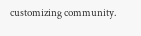customizing community.